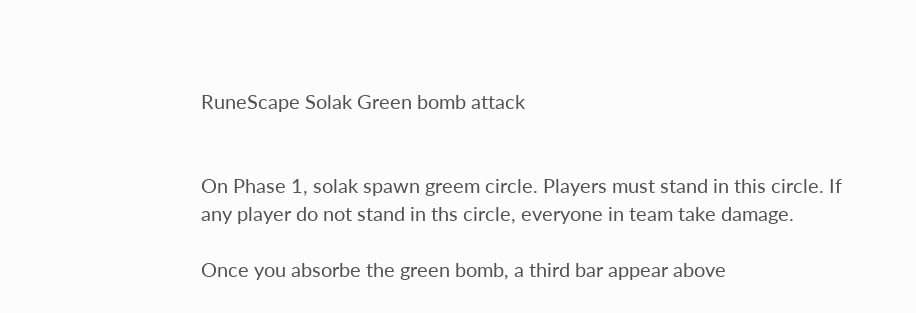RuneScape Solak Green bomb attack


On Phase 1, solak spawn greem circle. Players must stand in this circle. If any player do not stand in ths circle, everyone in team take damage.

Once you absorbe the green bomb, a third bar appear above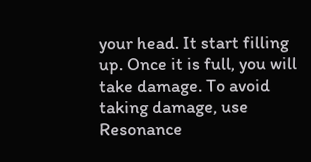your head. It start filling up. Once it is full, you will take damage. To avoid taking damage, use Resonance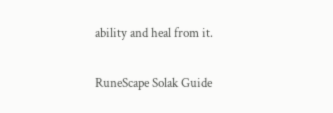ability and heal from it.

RuneScape Solak Guide